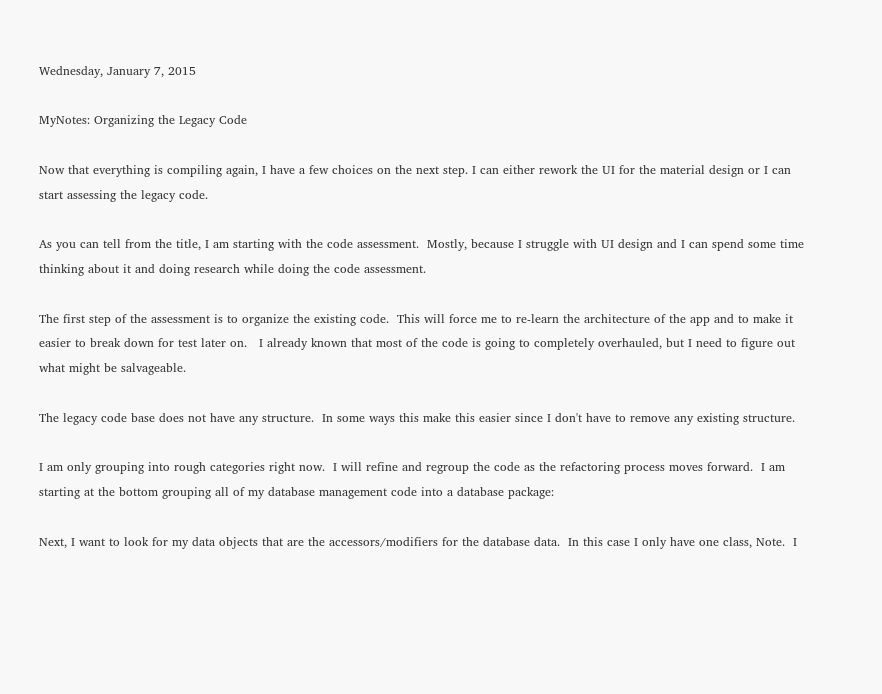Wednesday, January 7, 2015

MyNotes: Organizing the Legacy Code

Now that everything is compiling again, I have a few choices on the next step. I can either rework the UI for the material design or I can start assessing the legacy code.

As you can tell from the title, I am starting with the code assessment.  Mostly, because I struggle with UI design and I can spend some time thinking about it and doing research while doing the code assessment.

The first step of the assessment is to organize the existing code.  This will force me to re-learn the architecture of the app and to make it easier to break down for test later on.   I already known that most of the code is going to completely overhauled, but I need to figure out what might be salvageable.

The legacy code base does not have any structure.  In some ways this make this easier since I don't have to remove any existing structure.

I am only grouping into rough categories right now.  I will refine and regroup the code as the refactoring process moves forward.  I am starting at the bottom grouping all of my database management code into a database package:

Next, I want to look for my data objects that are the accessors/modifiers for the database data.  In this case I only have one class, Note.  I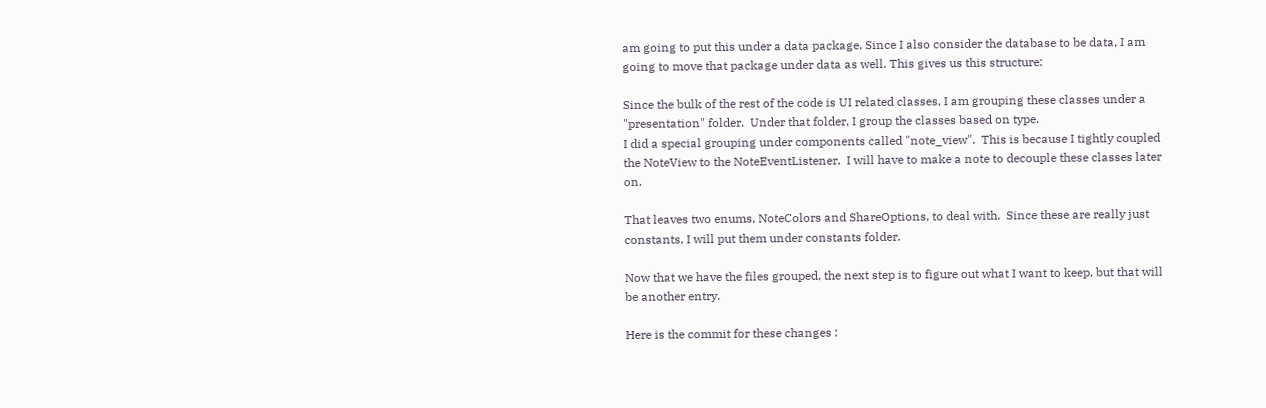am going to put this under a data package. Since I also consider the database to be data, I am going to move that package under data as well. This gives us this structure:

Since the bulk of the rest of the code is UI related classes, I am grouping these classes under a "presentation" folder.  Under that folder, I group the classes based on type.
I did a special grouping under components called "note_view".  This is because I tightly coupled the NoteView to the NoteEventListener.  I will have to make a note to decouple these classes later on.

That leaves two enums, NoteColors and ShareOptions, to deal with.  Since these are really just constants, I will put them under constants folder.

Now that we have the files grouped, the next step is to figure out what I want to keep, but that will be another entry.

Here is the commit for these changes :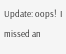Update: oops!  I missed an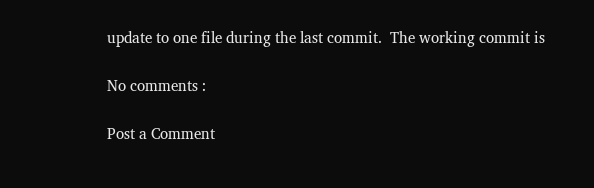update to one file during the last commit.  The working commit is

No comments :

Post a Comment